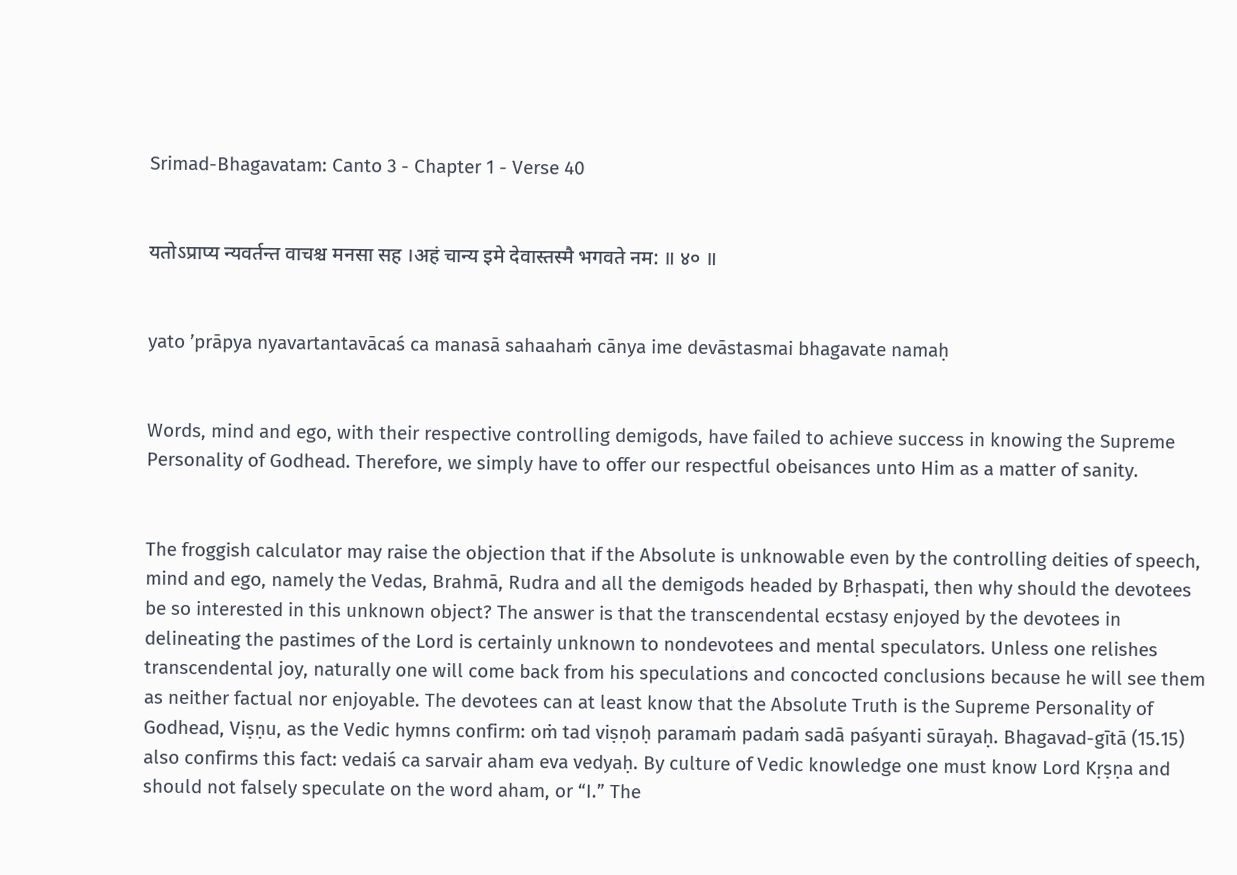Srimad-Bhagavatam: Canto 3 - Chapter 1 - Verse 40


यतोऽप्राप्य न्यवर्तन्त वाचश्च मनसा सह ।अहं चान्य इमे देवास्तस्मै भगवते नम: ॥ ४० ॥


yato ’prāpya nyavartantavācaś ca manasā sahaahaṁ cānya ime devāstasmai bhagavate namaḥ


Words, mind and ego, with their respective controlling demigods, have failed to achieve success in knowing the Supreme Personality of Godhead. Therefore, we simply have to offer our respectful obeisances unto Him as a matter of sanity.


The froggish calculator may raise the objection that if the Absolute is unknowable even by the controlling deities of speech, mind and ego, namely the Vedas, Brahmā, Rudra and all the demigods headed by Bṛhaspati, then why should the devotees be so interested in this unknown object? The answer is that the transcendental ecstasy enjoyed by the devotees in delineating the pastimes of the Lord is certainly unknown to nondevotees and mental speculators. Unless one relishes transcendental joy, naturally one will come back from his speculations and concocted conclusions because he will see them as neither factual nor enjoyable. The devotees can at least know that the Absolute Truth is the Supreme Personality of Godhead, Viṣṇu, as the Vedic hymns confirm: oṁ tad viṣṇoḥ paramaṁ padaṁ sadā paśyanti sūrayaḥ. Bhagavad-gītā (15.15) also confirms this fact: vedaiś ca sarvair aham eva vedyaḥ. By culture of Vedic knowledge one must know Lord Kṛṣṇa and should not falsely speculate on the word aham, or “I.” The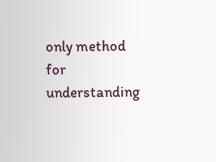only method for understanding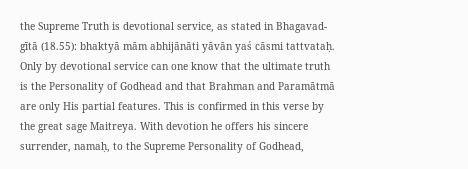the Supreme Truth is devotional service, as stated in Bhagavad-gītā (18.55): bhaktyā mām abhijānāti yāvān yaś cāsmi tattvataḥ. Only by devotional service can one know that the ultimate truth is the Personality of Godhead and that Brahman and Paramātmā are only His partial features. This is confirmed in this verse by the great sage Maitreya. With devotion he offers his sincere surrender, namaḥ, to the Supreme Personality of Godhead,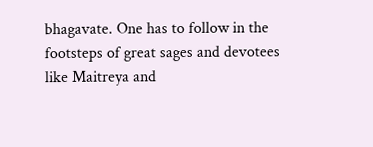bhagavate. One has to follow in the footsteps of great sages and devotees like Maitreya and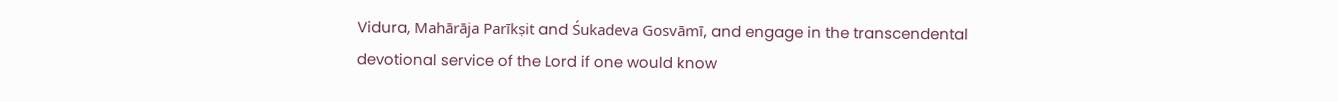Vidura, Mahārāja Parīkṣit and Śukadeva Gosvāmī, and engage in the transcendental devotional service of the Lord if one would know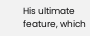His ultimate feature, which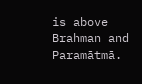is above Brahman and Paramātmā.